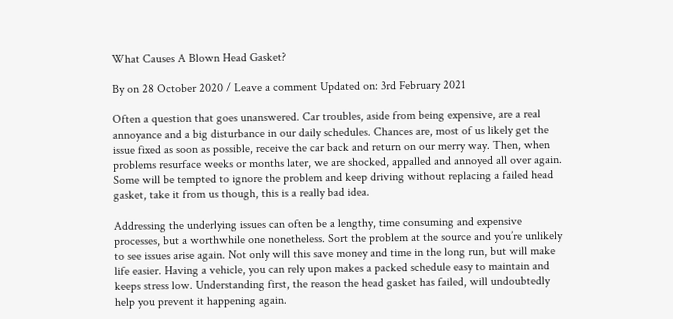What Causes A Blown Head Gasket?

By on 28 October 2020 / Leave a comment Updated on: 3rd February 2021

Often a question that goes unanswered. Car troubles, aside from being expensive, are a real annoyance and a big disturbance in our daily schedules. Chances are, most of us likely get the issue fixed as soon as possible, receive the car back and return on our merry way. Then, when problems resurface weeks or months later, we are shocked, appalled and annoyed all over again. Some will be tempted to ignore the problem and keep driving without replacing a failed head gasket, take it from us though, this is a really bad idea.

Addressing the underlying issues can often be a lengthy, time consuming and expensive processes, but a worthwhile one nonetheless. Sort the problem at the source and you’re unlikely to see issues arise again. Not only will this save money and time in the long run, but will make life easier. Having a vehicle, you can rely upon makes a packed schedule easy to maintain and keeps stress low. Understanding first, the reason the head gasket has failed, will undoubtedly help you prevent it happening again.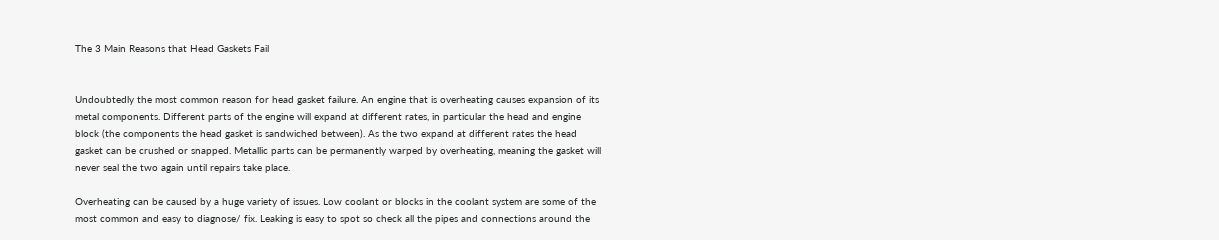The 3 Main Reasons that Head Gaskets Fail


Undoubtedly the most common reason for head gasket failure. An engine that is overheating causes expansion of its metal components. Different parts of the engine will expand at different rates, in particular the head and engine block (the components the head gasket is sandwiched between). As the two expand at different rates the head gasket can be crushed or snapped. Metallic parts can be permanently warped by overheating, meaning the gasket will never seal the two again until repairs take place.

Overheating can be caused by a huge variety of issues. Low coolant or blocks in the coolant system are some of the most common and easy to diagnose/ fix. Leaking is easy to spot so check all the pipes and connections around the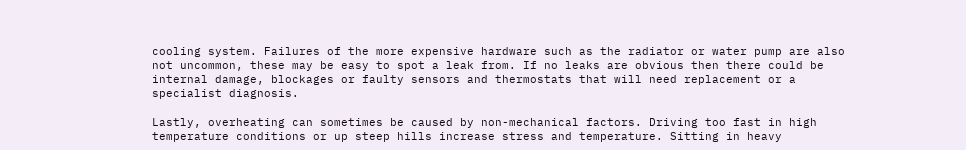cooling system. Failures of the more expensive hardware such as the radiator or water pump are also not uncommon, these may be easy to spot a leak from. If no leaks are obvious then there could be internal damage, blockages or faulty sensors and thermostats that will need replacement or a specialist diagnosis.

Lastly, overheating can sometimes be caused by non-mechanical factors. Driving too fast in high temperature conditions or up steep hills increase stress and temperature. Sitting in heavy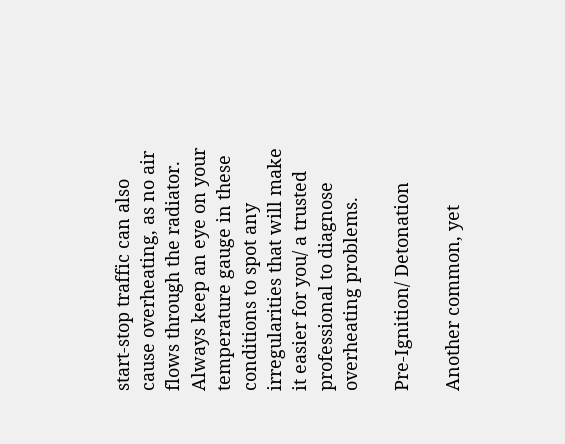start-stop traffic can also cause overheating, as no air flows through the radiator. Always keep an eye on your temperature gauge in these conditions to spot any irregularities that will make it easier for you/ a trusted professional to diagnose overheating problems.

Pre-Ignition/ Detonation

Another common, yet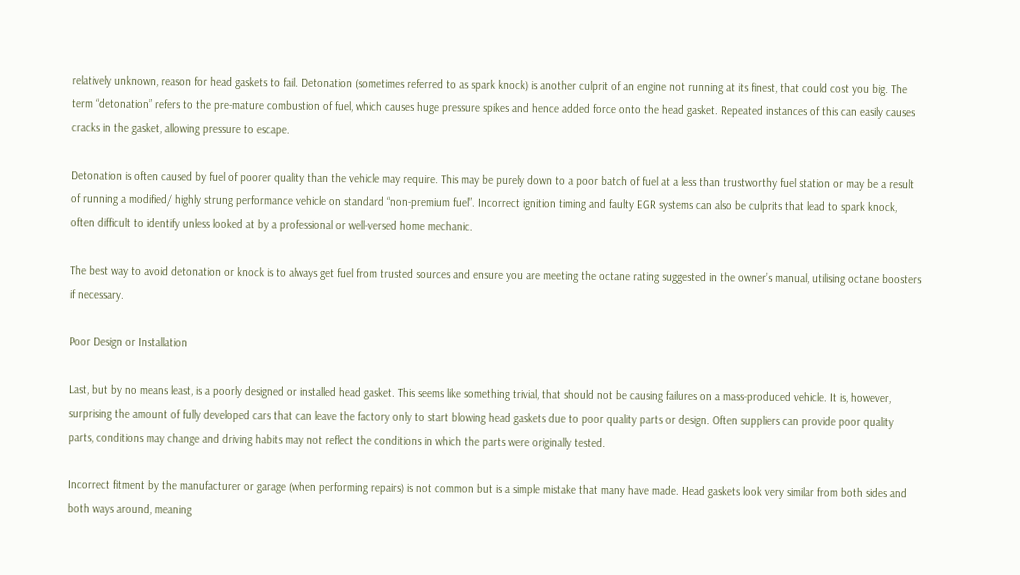relatively unknown, reason for head gaskets to fail. Detonation (sometimes referred to as spark knock) is another culprit of an engine not running at its finest, that could cost you big. The term “detonation” refers to the pre-mature combustion of fuel, which causes huge pressure spikes and hence added force onto the head gasket. Repeated instances of this can easily causes cracks in the gasket, allowing pressure to escape.

Detonation is often caused by fuel of poorer quality than the vehicle may require. This may be purely down to a poor batch of fuel at a less than trustworthy fuel station or may be a result of running a modified/ highly strung performance vehicle on standard “non-premium fuel”. Incorrect ignition timing and faulty EGR systems can also be culprits that lead to spark knock, often difficult to identify unless looked at by a professional or well-versed home mechanic.

The best way to avoid detonation or knock is to always get fuel from trusted sources and ensure you are meeting the octane rating suggested in the owner’s manual, utilising octane boosters if necessary.

Poor Design or Installation

Last, but by no means least, is a poorly designed or installed head gasket. This seems like something trivial, that should not be causing failures on a mass-produced vehicle. It is, however, surprising the amount of fully developed cars that can leave the factory only to start blowing head gaskets due to poor quality parts or design. Often suppliers can provide poor quality parts, conditions may change and driving habits may not reflect the conditions in which the parts were originally tested.

Incorrect fitment by the manufacturer or garage (when performing repairs) is not common but is a simple mistake that many have made. Head gaskets look very similar from both sides and both ways around, meaning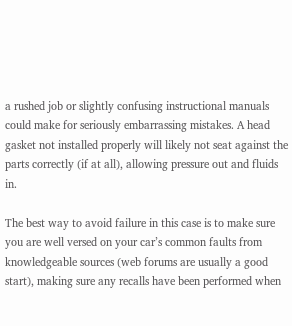a rushed job or slightly confusing instructional manuals could make for seriously embarrassing mistakes. A head gasket not installed properly will likely not seat against the parts correctly (if at all), allowing pressure out and fluids in.

The best way to avoid failure in this case is to make sure you are well versed on your car’s common faults from knowledgeable sources (web forums are usually a good start), making sure any recalls have been performed when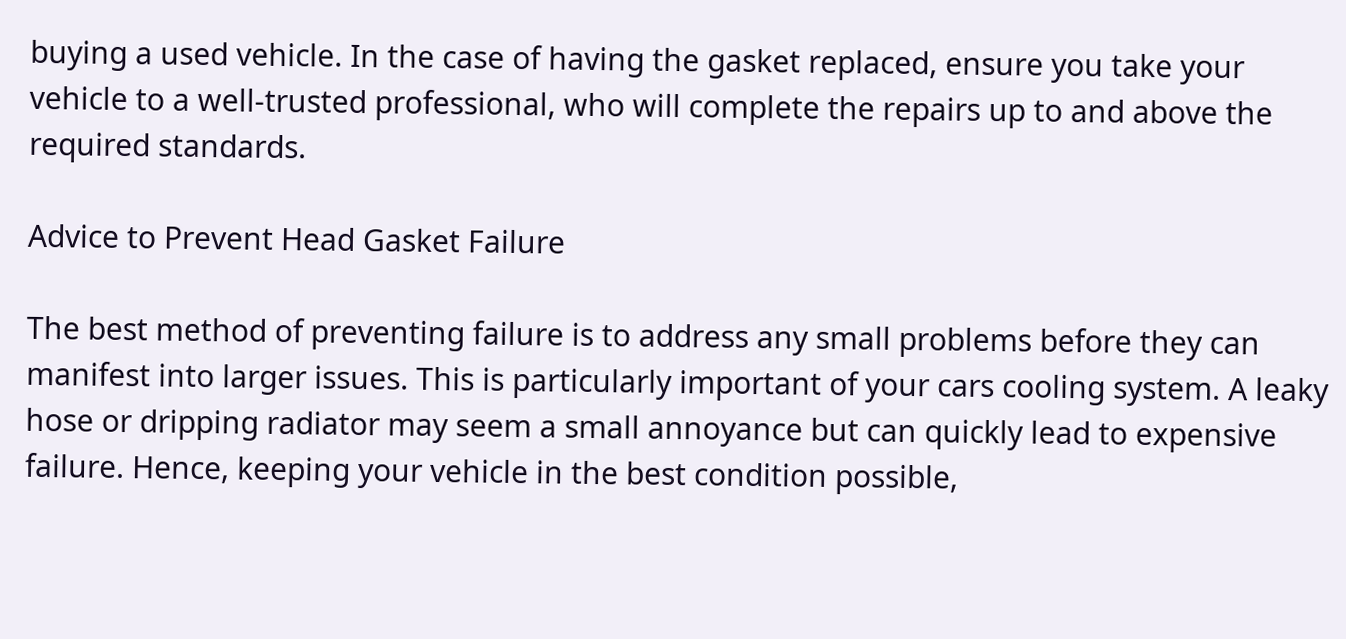buying a used vehicle. In the case of having the gasket replaced, ensure you take your vehicle to a well-trusted professional, who will complete the repairs up to and above the required standards.

Advice to Prevent Head Gasket Failure

The best method of preventing failure is to address any small problems before they can manifest into larger issues. This is particularly important of your cars cooling system. A leaky hose or dripping radiator may seem a small annoyance but can quickly lead to expensive failure. Hence, keeping your vehicle in the best condition possible,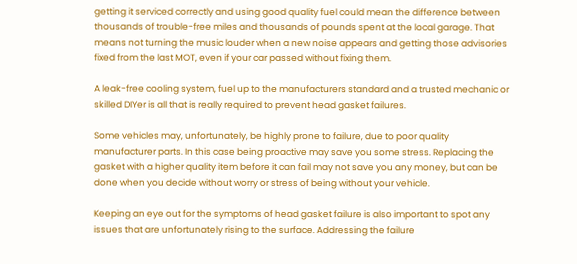getting it serviced correctly and using good quality fuel could mean the difference between thousands of trouble-free miles and thousands of pounds spent at the local garage. That means not turning the music louder when a new noise appears and getting those advisories fixed from the last MOT, even if your car passed without fixing them.

A leak-free cooling system, fuel up to the manufacturers standard and a trusted mechanic or skilled DIYer is all that is really required to prevent head gasket failures.

Some vehicles may, unfortunately, be highly prone to failure, due to poor quality manufacturer parts. In this case being proactive may save you some stress. Replacing the gasket with a higher quality item before it can fail may not save you any money, but can be done when you decide without worry or stress of being without your vehicle.

Keeping an eye out for the symptoms of head gasket failure is also important to spot any issues that are unfortunately rising to the surface. Addressing the failure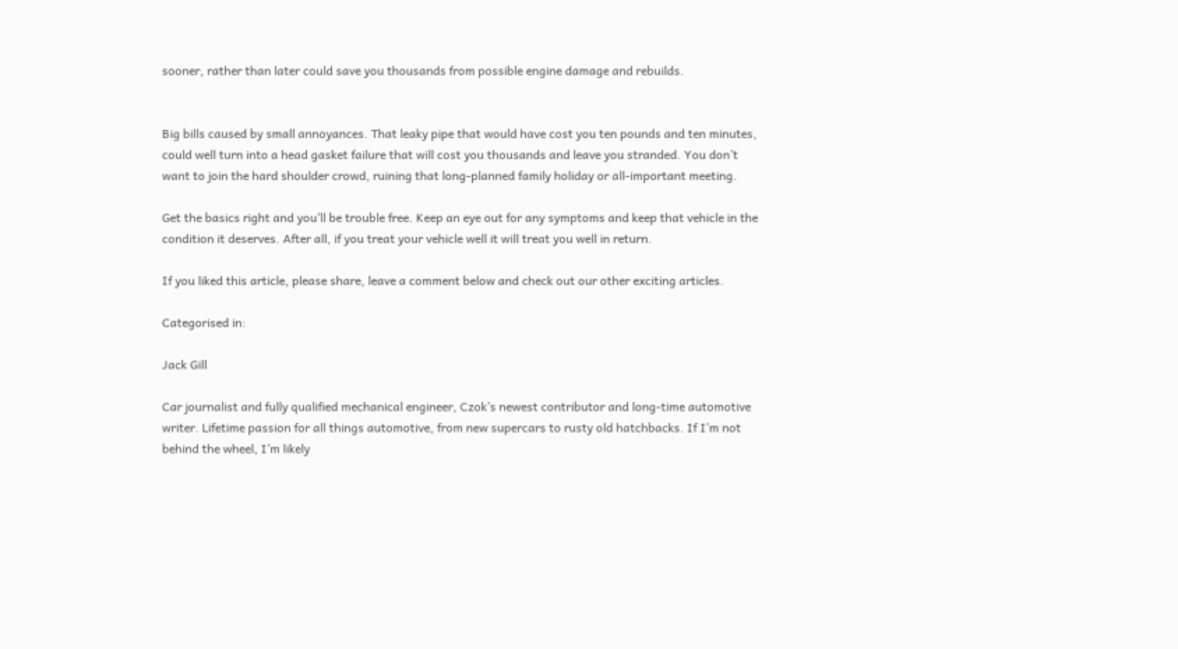sooner, rather than later could save you thousands from possible engine damage and rebuilds.


Big bills caused by small annoyances. That leaky pipe that would have cost you ten pounds and ten minutes, could well turn into a head gasket failure that will cost you thousands and leave you stranded. You don’t want to join the hard shoulder crowd, ruining that long-planned family holiday or all-important meeting.

Get the basics right and you’ll be trouble free. Keep an eye out for any symptoms and keep that vehicle in the condition it deserves. After all, if you treat your vehicle well it will treat you well in return.

If you liked this article, please share, leave a comment below and check out our other exciting articles.

Categorised in:

Jack Gill

Car journalist and fully qualified mechanical engineer, Czok’s newest contributor and long-time automotive writer. Lifetime passion for all things automotive, from new supercars to rusty old hatchbacks. If I’m not behind the wheel, I’m likely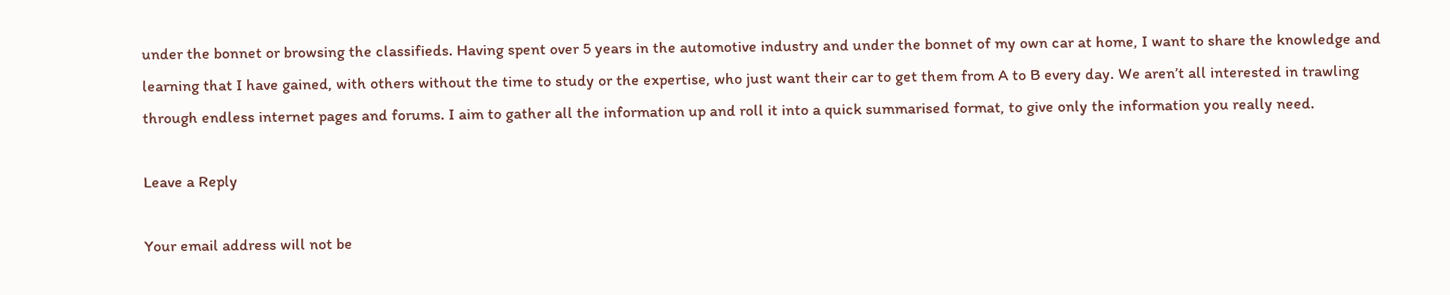under the bonnet or browsing the classifieds. Having spent over 5 years in the automotive industry and under the bonnet of my own car at home, I want to share the knowledge and learning that I have gained, with others without the time to study or the expertise, who just want their car to get them from A to B every day. We aren’t all interested in trawling through endless internet pages and forums. I aim to gather all the information up and roll it into a quick summarised format, to give only the information you really need.

Leave a Reply

Your email address will not be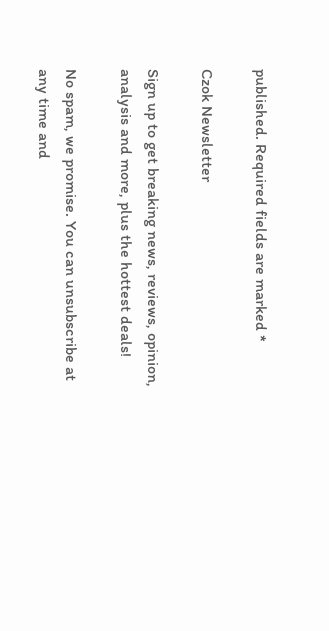published. Required fields are marked *

Czok Newsletter

Sign up to get breaking news, reviews, opinion, analysis and more, plus the hottest deals!

No spam, we promise. You can unsubscribe at any time and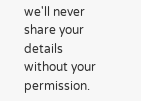we'll never share your details without your permission.